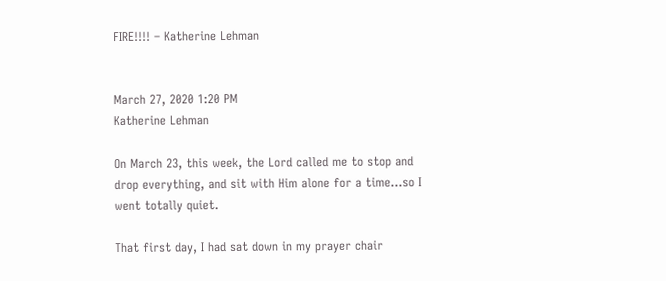FIRE!!!! – Katherine Lehman


March 27, 2020 1:20 PM
Katherine Lehman

On March 23, this week, the Lord called me to stop and drop everything, and sit with Him alone for a time…so I went totally quiet.

That first day, I had sat down in my prayer chair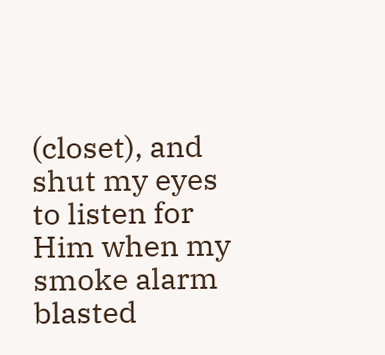(closet), and shut my eyes to listen for Him when my smoke alarm blasted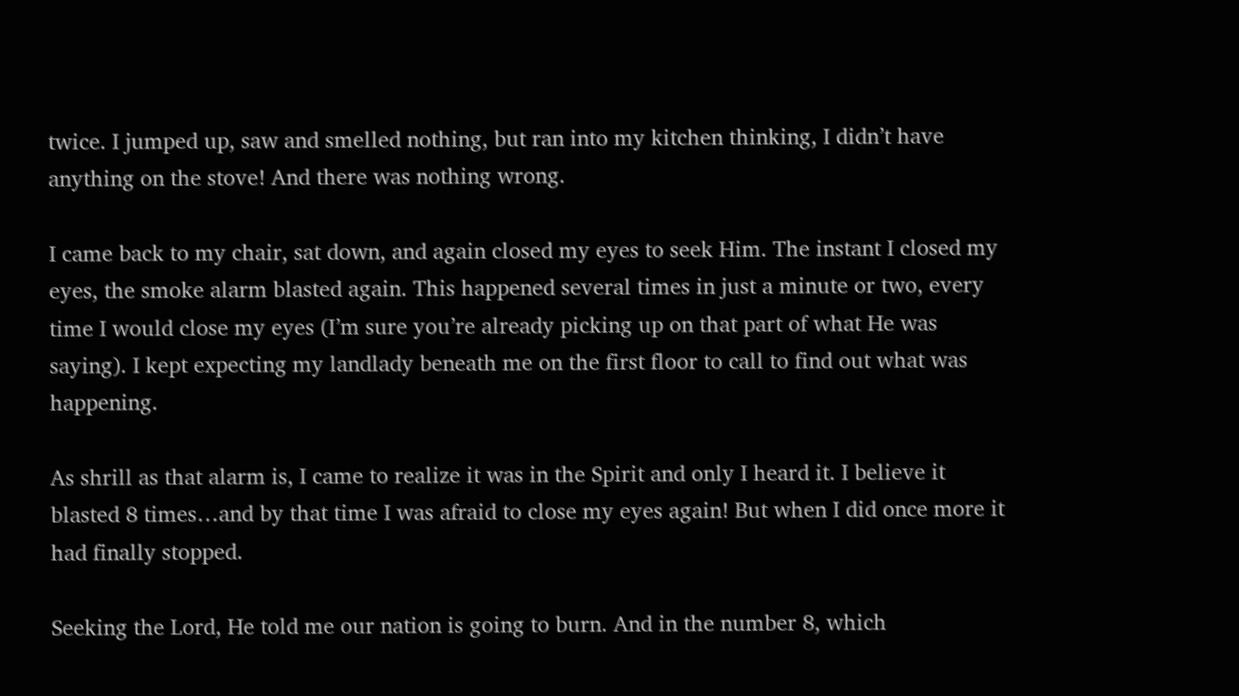twice. I jumped up, saw and smelled nothing, but ran into my kitchen thinking, I didn’t have anything on the stove! And there was nothing wrong.

I came back to my chair, sat down, and again closed my eyes to seek Him. The instant I closed my eyes, the smoke alarm blasted again. This happened several times in just a minute or two, every time I would close my eyes (I’m sure you’re already picking up on that part of what He was saying). I kept expecting my landlady beneath me on the first floor to call to find out what was happening.

As shrill as that alarm is, I came to realize it was in the Spirit and only I heard it. I believe it blasted 8 times…and by that time I was afraid to close my eyes again! But when I did once more it had finally stopped.

Seeking the Lord, He told me our nation is going to burn. And in the number 8, which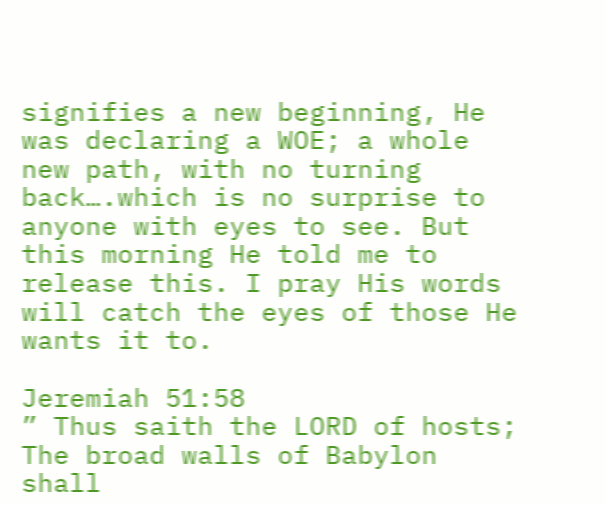signifies a new beginning, He was declaring a WOE; a whole new path, with no turning back….which is no surprise to anyone with eyes to see. But this morning He told me to release this. I pray His words will catch the eyes of those He wants it to.

Jeremiah 51:58
” Thus saith the LORD of hosts; The broad walls of Babylon shall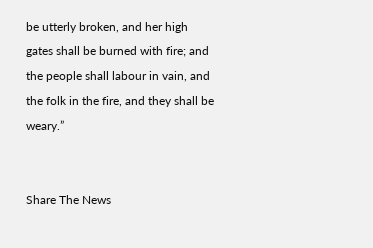be utterly broken, and her high gates shall be burned with fire; and the people shall labour in vain, and the folk in the fire, and they shall be weary.”


Share The News